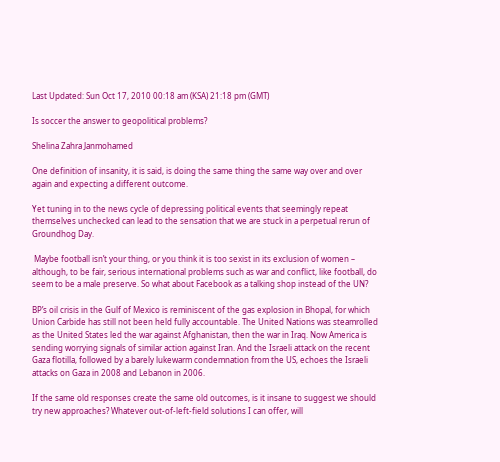Last Updated: Sun Oct 17, 2010 00:18 am (KSA) 21:18 pm (GMT)

Is soccer the answer to geopolitical problems?

Shelina Zahra Janmohamed

One definition of insanity, it is said, is doing the same thing the same way over and over again and expecting a different outcome.

Yet tuning in to the news cycle of depressing political events that seemingly repeat themselves unchecked can lead to the sensation that we are stuck in a perpetual rerun of Groundhog Day.

 Maybe football isn’t your thing, or you think it is too sexist in its exclusion of women – although, to be fair, serious international problems such as war and conflict, like football, do seem to be a male preserve. So what about Facebook as a talking shop instead of the UN?

BP’s oil crisis in the Gulf of Mexico is reminiscent of the gas explosion in Bhopal, for which Union Carbide has still not been held fully accountable. The United Nations was steamrolled as the United States led the war against Afghanistan, then the war in Iraq. Now America is sending worrying signals of similar action against Iran. And the Israeli attack on the recent Gaza flotilla, followed by a barely lukewarm condemnation from the US, echoes the Israeli attacks on Gaza in 2008 and Lebanon in 2006.

If the same old responses create the same old outcomes, is it insane to suggest we should try new approaches? Whatever out-of-left-field solutions I can offer, will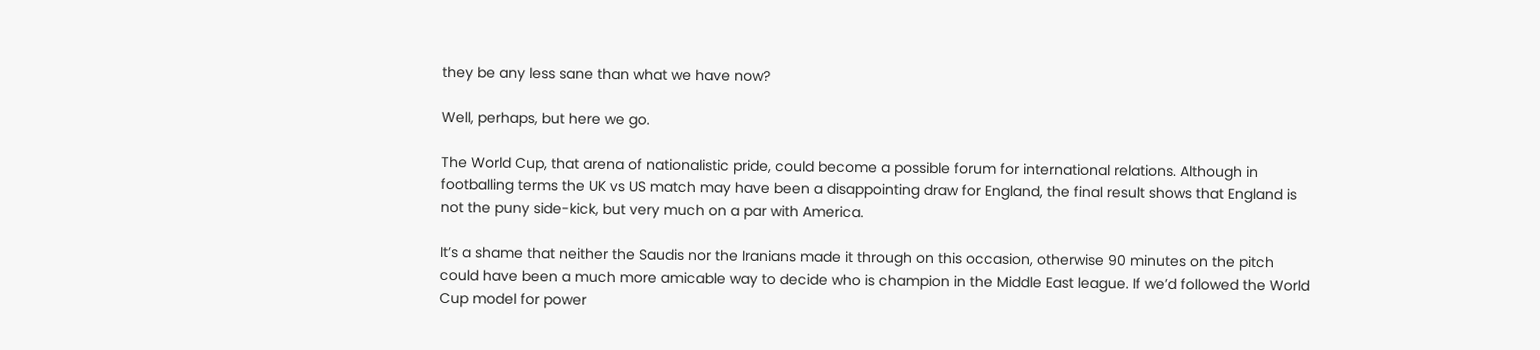they be any less sane than what we have now?

Well, perhaps, but here we go.

The World Cup, that arena of nationalistic pride, could become a possible forum for international relations. Although in footballing terms the UK vs US match may have been a disappointing draw for England, the final result shows that England is not the puny side-kick, but very much on a par with America.

It’s a shame that neither the Saudis nor the Iranians made it through on this occasion, otherwise 90 minutes on the pitch could have been a much more amicable way to decide who is champion in the Middle East league. If we’d followed the World Cup model for power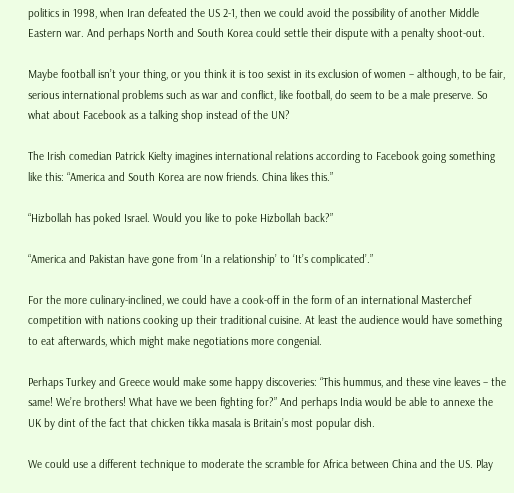politics in 1998, when Iran defeated the US 2-1, then we could avoid the possibility of another Middle Eastern war. And perhaps North and South Korea could settle their dispute with a penalty shoot-out.

Maybe football isn’t your thing, or you think it is too sexist in its exclusion of women – although, to be fair, serious international problems such as war and conflict, like football, do seem to be a male preserve. So what about Facebook as a talking shop instead of the UN?

The Irish comedian Patrick Kielty imagines international relations according to Facebook going something like this: “America and South Korea are now friends. China likes this.”

“Hizbollah has poked Israel. Would you like to poke Hizbollah back?”

“America and Pakistan have gone from ‘In a relationship’ to ‘It’s complicated’.”

For the more culinary-inclined, we could have a cook-off in the form of an international Masterchef competition with nations cooking up their traditional cuisine. At least the audience would have something to eat afterwards, which might make negotiations more congenial.

Perhaps Turkey and Greece would make some happy discoveries: “This hummus, and these vine leaves – the same! We’re brothers! What have we been fighting for?” And perhaps India would be able to annexe the UK by dint of the fact that chicken tikka masala is Britain’s most popular dish.

We could use a different technique to moderate the scramble for Africa between China and the US. Play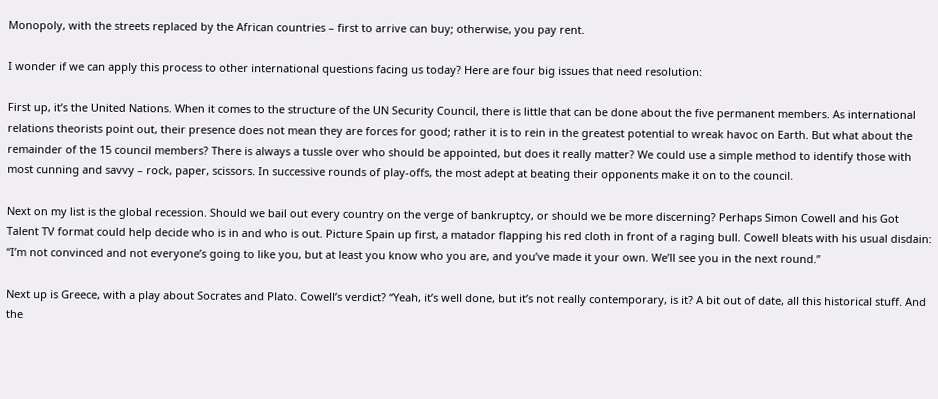Monopoly, with the streets replaced by the African countries – first to arrive can buy; otherwise, you pay rent.

I wonder if we can apply this process to other international questions facing us today? Here are four big issues that need resolution:

First up, it’s the United Nations. When it comes to the structure of the UN Security Council, there is little that can be done about the five permanent members. As international relations theorists point out, their presence does not mean they are forces for good; rather it is to rein in the greatest potential to wreak havoc on Earth. But what about the remainder of the 15 council members? There is always a tussle over who should be appointed, but does it really matter? We could use a simple method to identify those with most cunning and savvy – rock, paper, scissors. In successive rounds of play-offs, the most adept at beating their opponents make it on to the council.

Next on my list is the global recession. Should we bail out every country on the verge of bankruptcy, or should we be more discerning? Perhaps Simon Cowell and his Got Talent TV format could help decide who is in and who is out. Picture Spain up first, a matador flapping his red cloth in front of a raging bull. Cowell bleats with his usual disdain: “I’m not convinced and not everyone’s going to like you, but at least you know who you are, and you’ve made it your own. We’ll see you in the next round.”

Next up is Greece, with a play about Socrates and Plato. Cowell’s verdict? “Yeah, it’s well done, but it’s not really contemporary, is it? A bit out of date, all this historical stuff. And the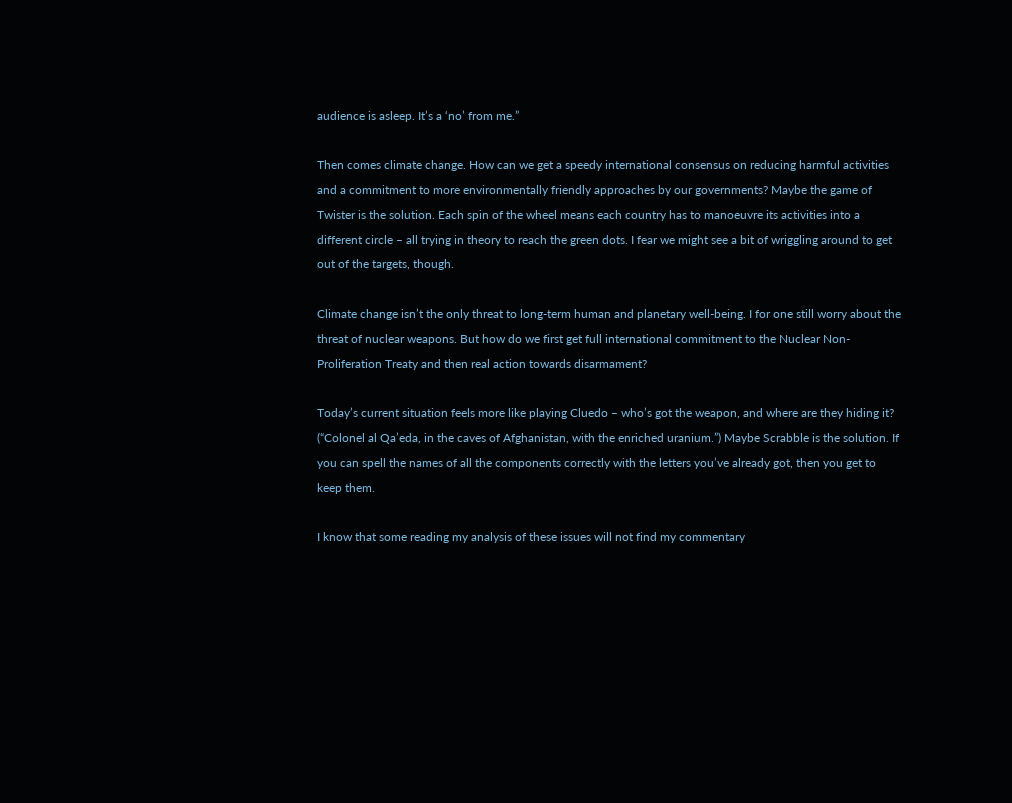audience is asleep. It’s a ‘no’ from me.”

Then comes climate change. How can we get a speedy international consensus on reducing harmful activities and a commitment to more environmentally friendly approaches by our governments? Maybe the game of Twister is the solution. Each spin of the wheel means each country has to manoeuvre its activities into a different circle – all trying in theory to reach the green dots. I fear we might see a bit of wriggling around to get out of the targets, though.

Climate change isn’t the only threat to long-term human and planetary well-being. I for one still worry about the threat of nuclear weapons. But how do we first get full international commitment to the Nuclear Non-Proliferation Treaty and then real action towards disarmament?

Today’s current situation feels more like playing Cluedo – who’s got the weapon, and where are they hiding it? (“Colonel al Qa’eda, in the caves of Afghanistan, with the enriched uranium.”) Maybe Scrabble is the solution. If you can spell the names of all the components correctly with the letters you’ve already got, then you get to keep them.

I know that some reading my analysis of these issues will not find my commentary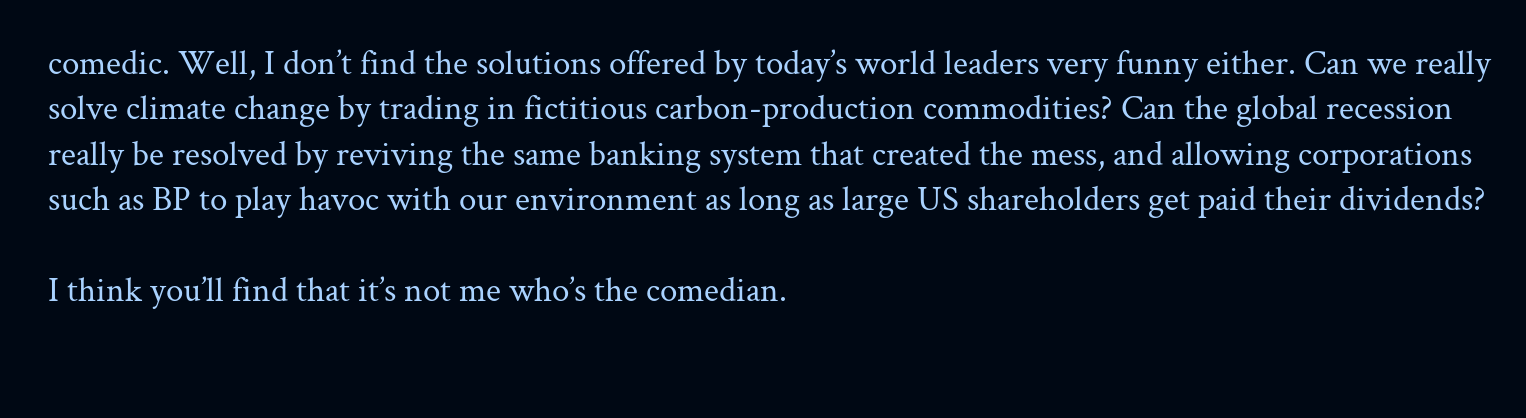comedic. Well, I don’t find the solutions offered by today’s world leaders very funny either. Can we really solve climate change by trading in fictitious carbon-production commodities? Can the global recession really be resolved by reviving the same banking system that created the mess, and allowing corporations such as BP to play havoc with our environment as long as large US shareholders get paid their dividends?

I think you’ll find that it’s not me who’s the comedian.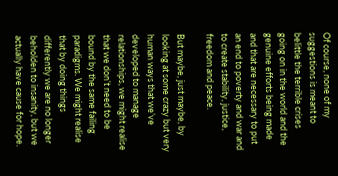Of course, none of my suggestions is meant to belittle the terrible crises going on in the world and the genuine efforts being made and that are necessary to put an end to poverty and war and to create stability, justice, freedom and peace.

But maybe, just maybe, by looking at some crazy but very human ways that we’ve developed to manage relationships, we might realise that we don’t need to be bound by the same failing paradigms. We might realise that by doing things differently we are no longer beholden to insanity, but we actually have cause for hope.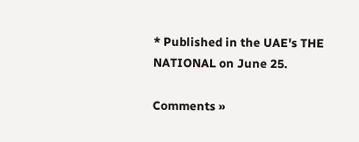* Published in the UAE's THE NATIONAL on June 25.

Comments »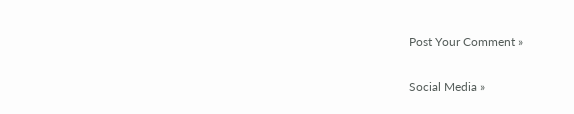Post Your Comment »

Social Media »